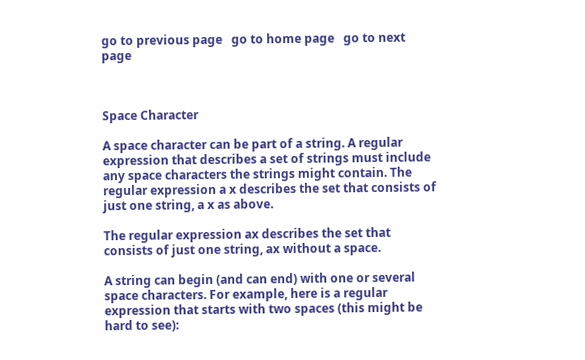go to previous page   go to home page   go to next page



Space Character

A space character can be part of a string. A regular expression that describes a set of strings must include any space characters the strings might contain. The regular expression a x describes the set that consists of just one string, a x as above.

The regular expression ax describes the set that consists of just one string, ax without a space.

A string can begin (and can end) with one or several space characters. For example, here is a regular expression that starts with two spaces (this might be hard to see):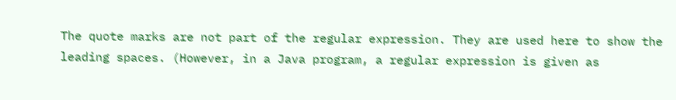The quote marks are not part of the regular expression. They are used here to show the leading spaces. (However, in a Java program, a regular expression is given as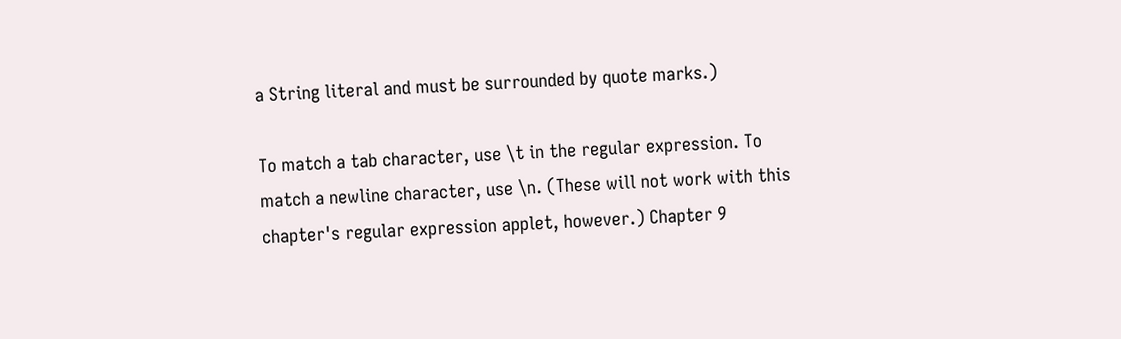a String literal and must be surrounded by quote marks.)

To match a tab character, use \t in the regular expression. To match a newline character, use \n. (These will not work with this chapter's regular expression applet, however.) Chapter 9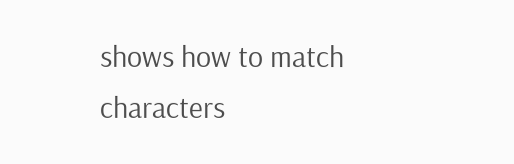shows how to match characters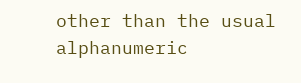other than the usual alphanumeric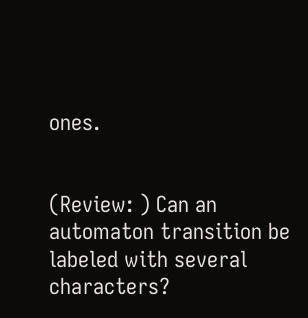ones.


(Review: ) Can an automaton transition be labeled with several characters?